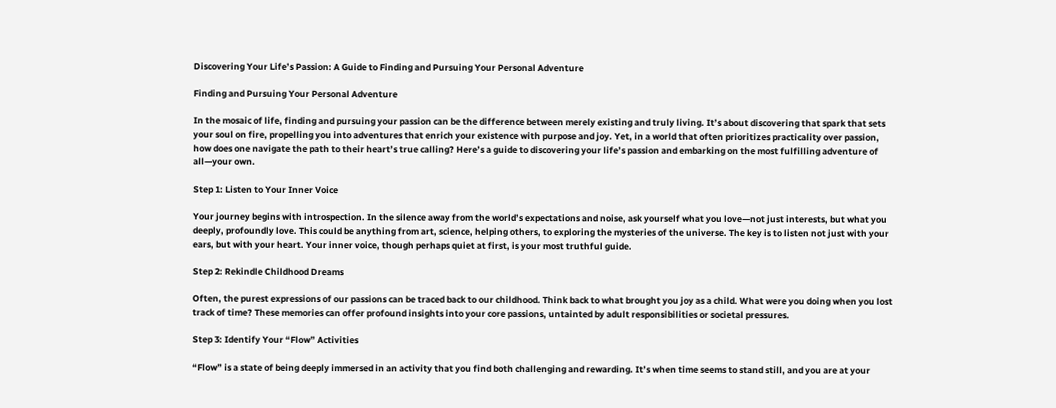Discovering Your Life’s Passion: A Guide to Finding and Pursuing Your Personal Adventure

Finding and Pursuing Your Personal Adventure

In the mosaic of life, finding and pursuing your passion can be the difference between merely existing and truly living. It’s about discovering that spark that sets your soul on fire, propelling you into adventures that enrich your existence with purpose and joy. Yet, in a world that often prioritizes practicality over passion, how does one navigate the path to their heart’s true calling? Here’s a guide to discovering your life’s passion and embarking on the most fulfilling adventure of all—your own.

Step 1: Listen to Your Inner Voice

Your journey begins with introspection. In the silence away from the world’s expectations and noise, ask yourself what you love—not just interests, but what you deeply, profoundly love. This could be anything from art, science, helping others, to exploring the mysteries of the universe. The key is to listen not just with your ears, but with your heart. Your inner voice, though perhaps quiet at first, is your most truthful guide.

Step 2: Rekindle Childhood Dreams

Often, the purest expressions of our passions can be traced back to our childhood. Think back to what brought you joy as a child. What were you doing when you lost track of time? These memories can offer profound insights into your core passions, untainted by adult responsibilities or societal pressures.

Step 3: Identify Your “Flow” Activities

“Flow” is a state of being deeply immersed in an activity that you find both challenging and rewarding. It’s when time seems to stand still, and you are at your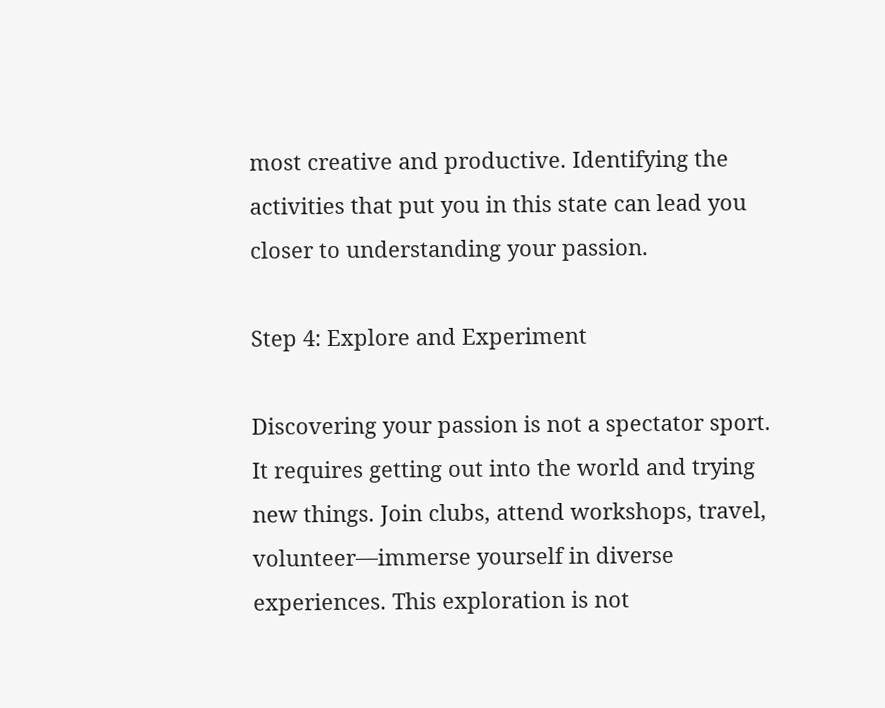most creative and productive. Identifying the activities that put you in this state can lead you closer to understanding your passion.

Step 4: Explore and Experiment

Discovering your passion is not a spectator sport. It requires getting out into the world and trying new things. Join clubs, attend workshops, travel, volunteer—immerse yourself in diverse experiences. This exploration is not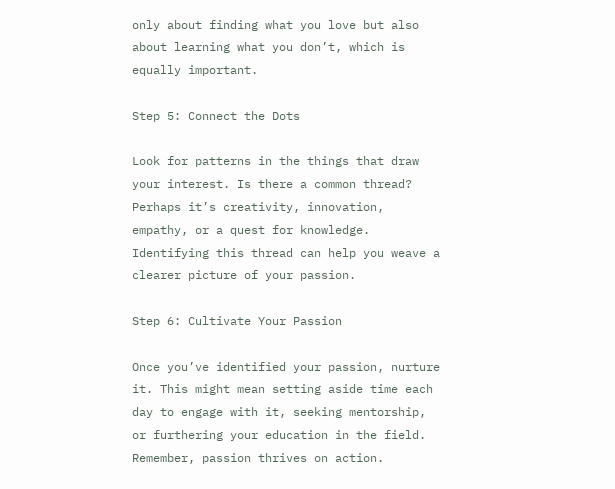only about finding what you love but also about learning what you don’t, which is equally important.

Step 5: Connect the Dots

Look for patterns in the things that draw your interest. Is there a common thread? Perhaps it’s creativity, innovation, empathy, or a quest for knowledge. Identifying this thread can help you weave a clearer picture of your passion.

Step 6: Cultivate Your Passion

Once you’ve identified your passion, nurture it. This might mean setting aside time each day to engage with it, seeking mentorship, or furthering your education in the field. Remember, passion thrives on action.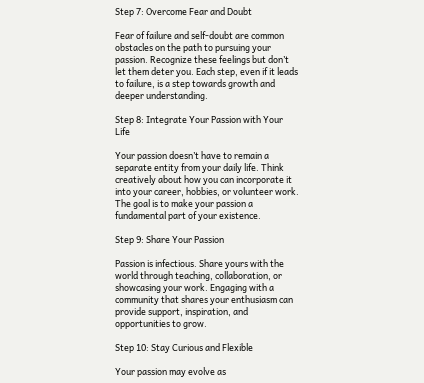Step 7: Overcome Fear and Doubt

Fear of failure and self-doubt are common obstacles on the path to pursuing your passion. Recognize these feelings but don’t let them deter you. Each step, even if it leads to failure, is a step towards growth and deeper understanding.

Step 8: Integrate Your Passion with Your Life

Your passion doesn’t have to remain a separate entity from your daily life. Think creatively about how you can incorporate it into your career, hobbies, or volunteer work. The goal is to make your passion a fundamental part of your existence.

Step 9: Share Your Passion

Passion is infectious. Share yours with the world through teaching, collaboration, or showcasing your work. Engaging with a community that shares your enthusiasm can provide support, inspiration, and opportunities to grow.

Step 10: Stay Curious and Flexible

Your passion may evolve as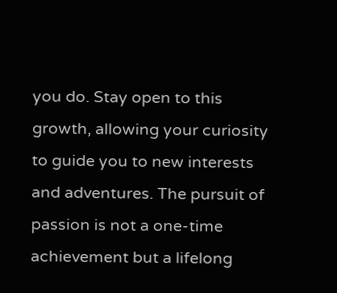you do. Stay open to this growth, allowing your curiosity to guide you to new interests and adventures. The pursuit of passion is not a one-time achievement but a lifelong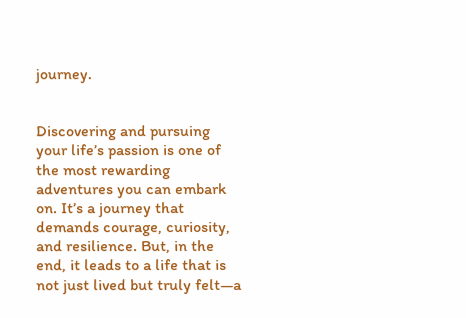journey.


Discovering and pursuing your life’s passion is one of the most rewarding adventures you can embark on. It’s a journey that demands courage, curiosity, and resilience. But, in the end, it leads to a life that is not just lived but truly felt—a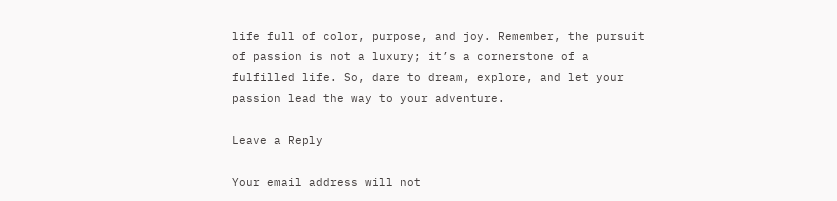life full of color, purpose, and joy. Remember, the pursuit of passion is not a luxury; it’s a cornerstone of a fulfilled life. So, dare to dream, explore, and let your passion lead the way to your adventure.

Leave a Reply

Your email address will not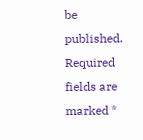be published. Required fields are marked *